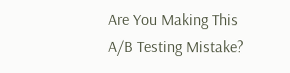Are You Making This A/B Testing Mistake?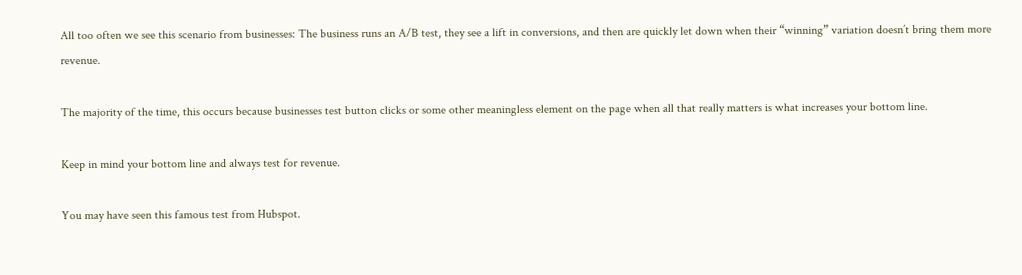All too often we see this scenario from businesses: The business runs an A/B test, they see a lift in conversions, and then are quickly let down when their “winning” variation doesn’t bring them more revenue.

The majority of the time, this occurs because businesses test button clicks or some other meaningless element on the page when all that really matters is what increases your bottom line.

Keep in mind your bottom line and always test for revenue.

You may have seen this famous test from Hubspot.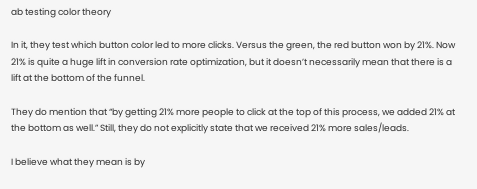ab testing color theory

In it, they test which button color led to more clicks. Versus the green, the red button won by 21%. Now 21% is quite a huge lift in conversion rate optimization, but it doesn’t necessarily mean that there is a lift at the bottom of the funnel.

They do mention that “by getting 21% more people to click at the top of this process, we added 21% at the bottom as well.” Still, they do not explicitly state that we received 21% more sales/leads.

I believe what they mean is by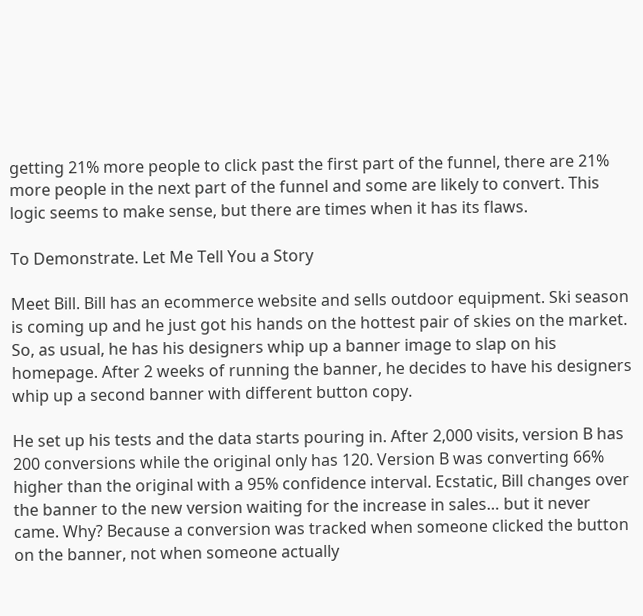getting 21% more people to click past the first part of the funnel, there are 21% more people in the next part of the funnel and some are likely to convert. This logic seems to make sense, but there are times when it has its flaws.

To Demonstrate. Let Me Tell You a Story

Meet Bill. Bill has an ecommerce website and sells outdoor equipment. Ski season is coming up and he just got his hands on the hottest pair of skies on the market. So, as usual, he has his designers whip up a banner image to slap on his homepage. After 2 weeks of running the banner, he decides to have his designers whip up a second banner with different button copy.

He set up his tests and the data starts pouring in. After 2,000 visits, version B has 200 conversions while the original only has 120. Version B was converting 66% higher than the original with a 95% confidence interval. Ecstatic, Bill changes over the banner to the new version waiting for the increase in sales… but it never came. Why? Because a conversion was tracked when someone clicked the button on the banner, not when someone actually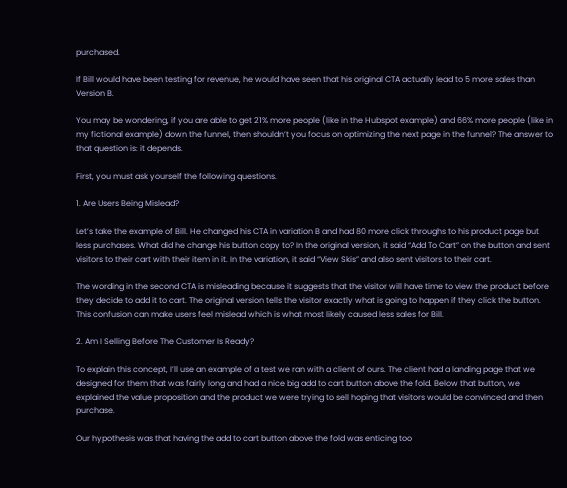purchased.

If Bill would have been testing for revenue, he would have seen that his original CTA actually lead to 5 more sales than Version B.

You may be wondering, if you are able to get 21% more people (like in the Hubspot example) and 66% more people (like in my fictional example) down the funnel, then shouldn’t you focus on optimizing the next page in the funnel? The answer to that question is: it depends.

First, you must ask yourself the following questions.

1. Are Users Being Mislead?

Let’s take the example of Bill. He changed his CTA in variation B and had 80 more click throughs to his product page but less purchases. What did he change his button copy to? In the original version, it said “Add To Cart” on the button and sent visitors to their cart with their item in it. In the variation, it said “View Skis” and also sent visitors to their cart.

The wording in the second CTA is misleading because it suggests that the visitor will have time to view the product before they decide to add it to cart. The original version tells the visitor exactly what is going to happen if they click the button. This confusion can make users feel mislead which is what most likely caused less sales for Bill.

2. Am I Selling Before The Customer Is Ready?

To explain this concept, I’ll use an example of a test we ran with a client of ours. The client had a landing page that we designed for them that was fairly long and had a nice big add to cart button above the fold. Below that button, we explained the value proposition and the product we were trying to sell hoping that visitors would be convinced and then purchase.

Our hypothesis was that having the add to cart button above the fold was enticing too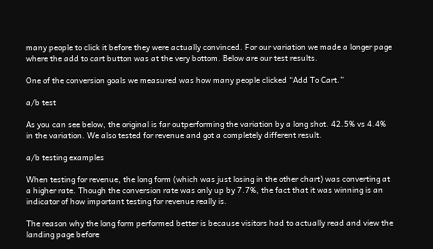many people to click it before they were actually convinced. For our variation we made a longer page where the add to cart button was at the very bottom. Below are our test results.

One of the conversion goals we measured was how many people clicked “Add To Cart.”

a/b test

As you can see below, the original is far outperforming the variation by a long shot. 42.5% vs 4.4% in the variation. We also tested for revenue and got a completely different result.

a/b testing examples

When testing for revenue, the long form (which was just losing in the other chart) was converting at a higher rate. Though the conversion rate was only up by 7.7%, the fact that it was winning is an indicator of how important testing for revenue really is.

The reason why the long form performed better is because visitors had to actually read and view the landing page before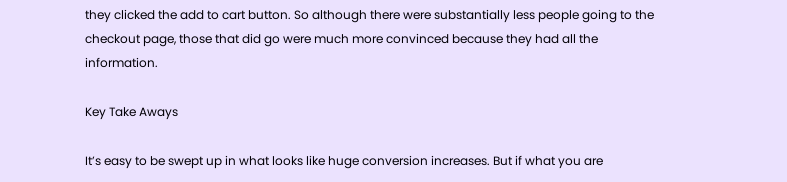they clicked the add to cart button. So although there were substantially less people going to the checkout page, those that did go were much more convinced because they had all the information.

Key Take Aways

It’s easy to be swept up in what looks like huge conversion increases. But if what you are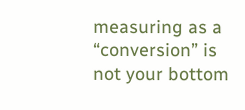measuring as a “conversion” is not your bottom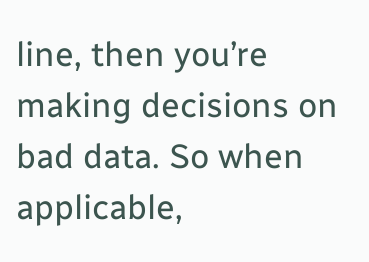line, then you’re making decisions on bad data. So when applicable,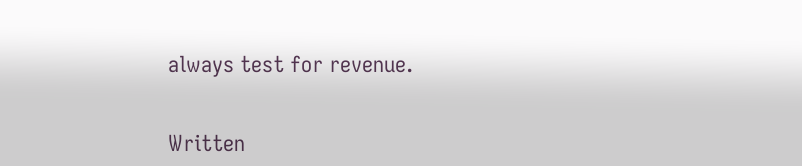always test for revenue.


Written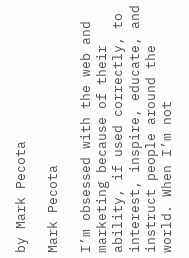by Mark Pecota

Mark Pecota

I’m obsessed with the web and marketing because of their ability, if used correctly, to interest, inspire, educate, and instruct people around the world. When I’m not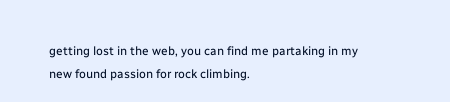getting lost in the web, you can find me partaking in my new found passion for rock climbing.